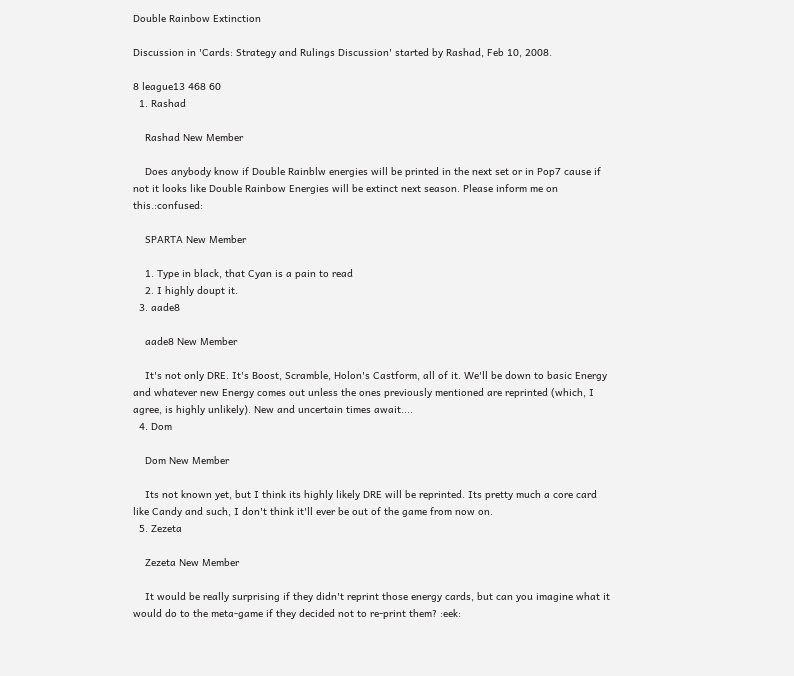Double Rainbow Extinction

Discussion in 'Cards: Strategy and Rulings Discussion' started by Rashad, Feb 10, 2008.

8 league13 468 60
  1. Rashad

    Rashad New Member

    Does anybody know if Double Rainblw energies will be printed in the next set or in Pop7 cause if not it looks like Double Rainbow Energies will be extinct next season. Please inform me on this.:confused:

    SPARTA New Member

    1. Type in black, that Cyan is a pain to read
    2. I highly doupt it.
  3. aade8

    aade8 New Member

    It's not only DRE. It's Boost, Scramble, Holon's Castform, all of it. We'll be down to basic Energy and whatever new Energy comes out unless the ones previously mentioned are reprinted (which, I agree, is highly unlikely). New and uncertain times await....
  4. Dom

    Dom New Member

    Its not known yet, but I think its highly likely DRE will be reprinted. Its pretty much a core card like Candy and such, I don't think it'll ever be out of the game from now on.
  5. Zezeta

    Zezeta New Member

    It would be really surprising if they didn't reprint those energy cards, but can you imagine what it would do to the meta-game if they decided not to re-print them? :eek: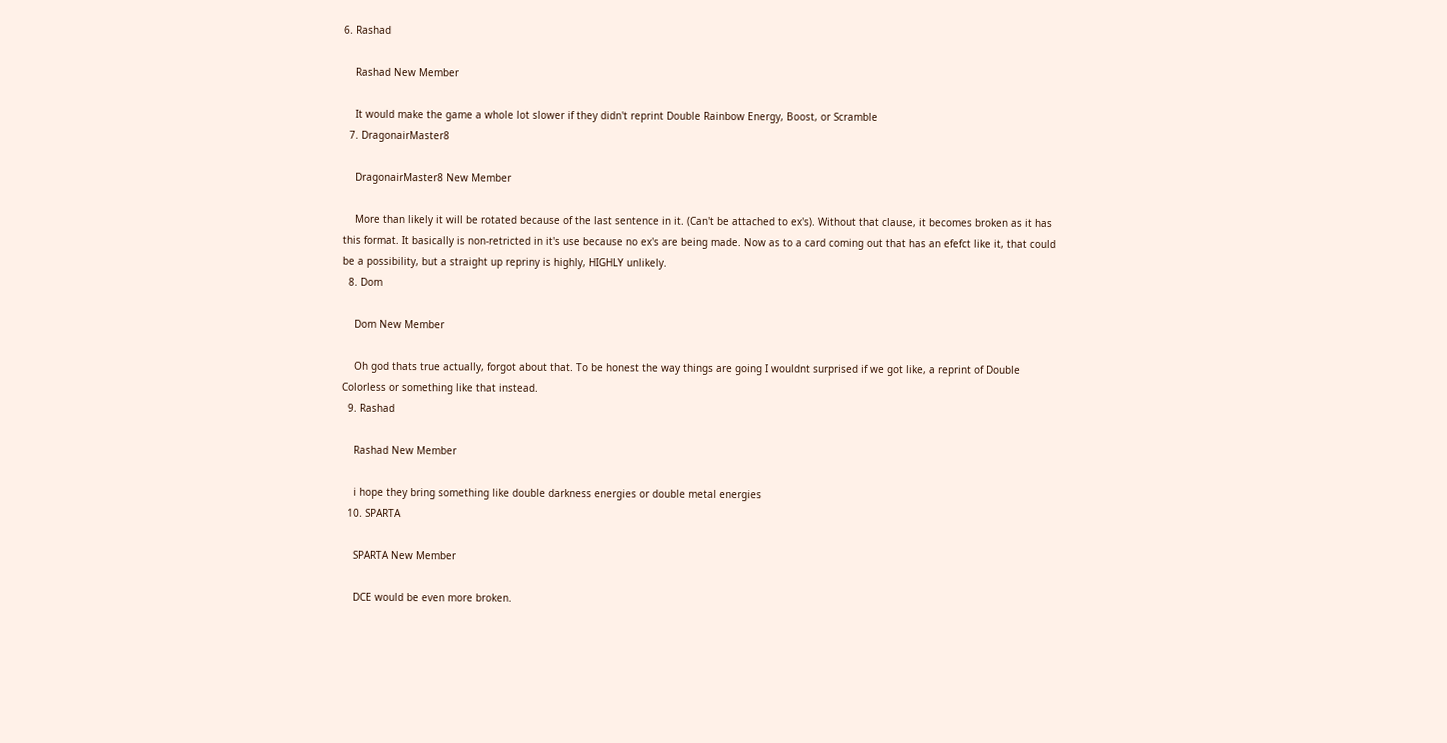6. Rashad

    Rashad New Member

    It would make the game a whole lot slower if they didn't reprint Double Rainbow Energy, Boost, or Scramble
  7. DragonairMaster8

    DragonairMaster8 New Member

    More than likely it will be rotated because of the last sentence in it. (Can't be attached to ex's). Without that clause, it becomes broken as it has this format. It basically is non-retricted in it's use because no ex's are being made. Now as to a card coming out that has an efefct like it, that could be a possibility, but a straight up repriny is highly, HIGHLY unlikely.
  8. Dom

    Dom New Member

    Oh god thats true actually, forgot about that. To be honest the way things are going I wouldnt surprised if we got like, a reprint of Double Colorless or something like that instead.
  9. Rashad

    Rashad New Member

    i hope they bring something like double darkness energies or double metal energies
  10. SPARTA

    SPARTA New Member

    DCE would be even more broken.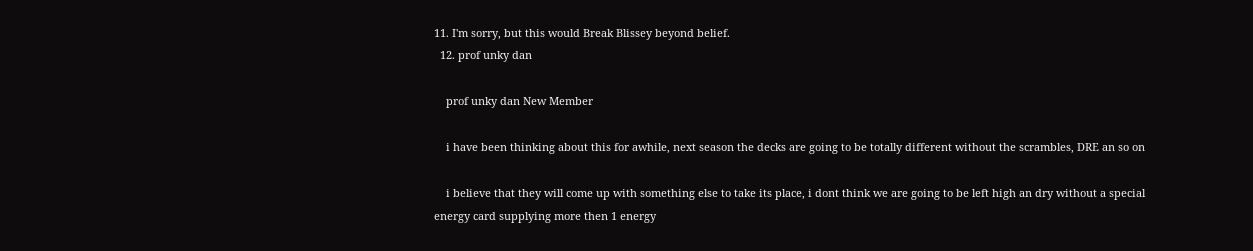11. I'm sorry, but this would Break Blissey beyond belief.
  12. prof unky dan

    prof unky dan New Member

    i have been thinking about this for awhile, next season the decks are going to be totally different without the scrambles, DRE an so on

    i believe that they will come up with something else to take its place, i dont think we are going to be left high an dry without a special energy card supplying more then 1 energy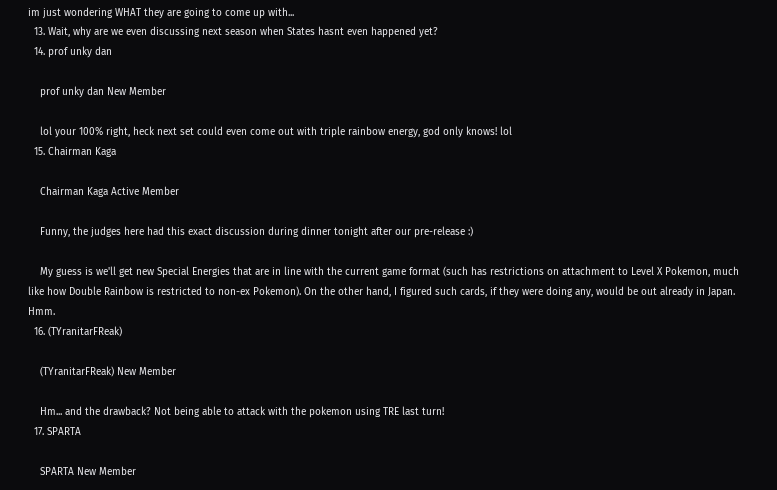im just wondering WHAT they are going to come up with...
  13. Wait, why are we even discussing next season when States hasnt even happened yet?
  14. prof unky dan

    prof unky dan New Member

    lol your 100% right, heck next set could even come out with triple rainbow energy, god only knows! lol
  15. Chairman Kaga

    Chairman Kaga Active Member

    Funny, the judges here had this exact discussion during dinner tonight after our pre-release :)

    My guess is we'll get new Special Energies that are in line with the current game format (such has restrictions on attachment to Level X Pokemon, much like how Double Rainbow is restricted to non-ex Pokemon). On the other hand, I figured such cards, if they were doing any, would be out already in Japan. Hmm.
  16. (TYranitarFReak)

    (TYranitarFReak) New Member

    Hm... and the drawback? Not being able to attack with the pokemon using TRE last turn!
  17. SPARTA

    SPARTA New Member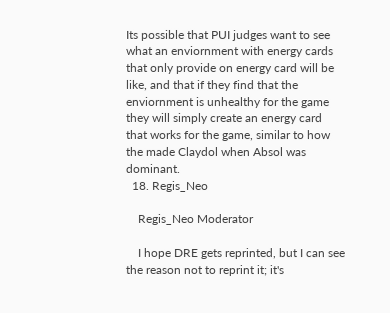Its possible that PUI judges want to see what an enviornment with energy cards that only provide on energy card will be like, and that if they find that the enviornment is unhealthy for the game they will simply create an energy card that works for the game, similar to how the made Claydol when Absol was dominant.
  18. Regis_Neo

    Regis_Neo Moderator

    I hope DRE gets reprinted, but I can see the reason not to reprint it; it's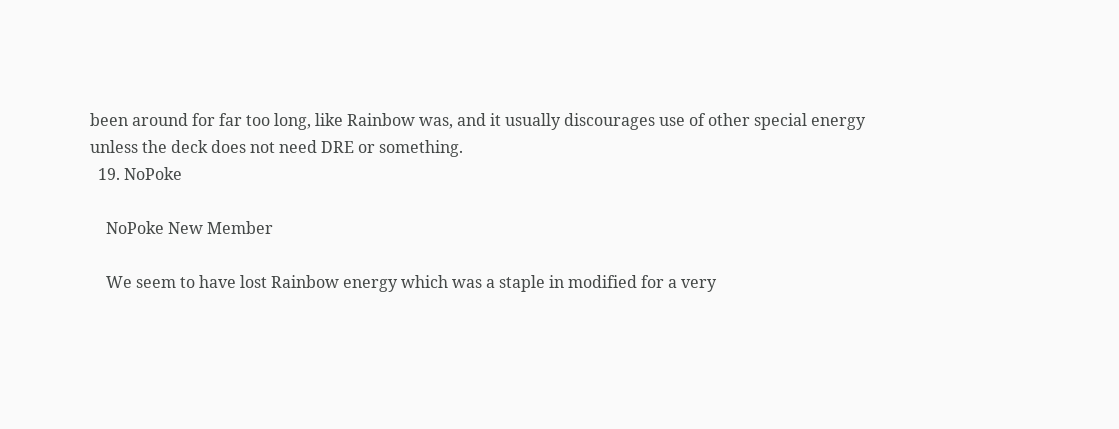been around for far too long, like Rainbow was, and it usually discourages use of other special energy unless the deck does not need DRE or something.
  19. NoPoke

    NoPoke New Member

    We seem to have lost Rainbow energy which was a staple in modified for a very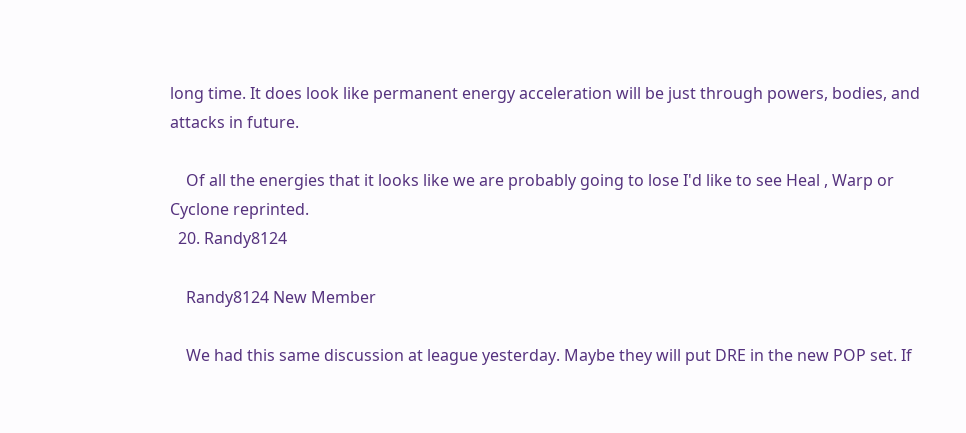long time. It does look like permanent energy acceleration will be just through powers, bodies, and attacks in future.

    Of all the energies that it looks like we are probably going to lose I'd like to see Heal , Warp or Cyclone reprinted.
  20. Randy8124

    Randy8124 New Member

    We had this same discussion at league yesterday. Maybe they will put DRE in the new POP set. If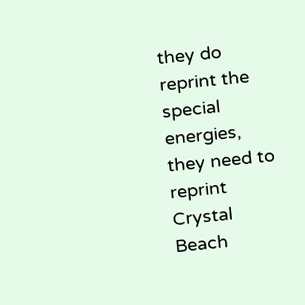they do reprint the special energies, they need to reprint Crystal Beach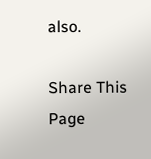also.

Share This Page